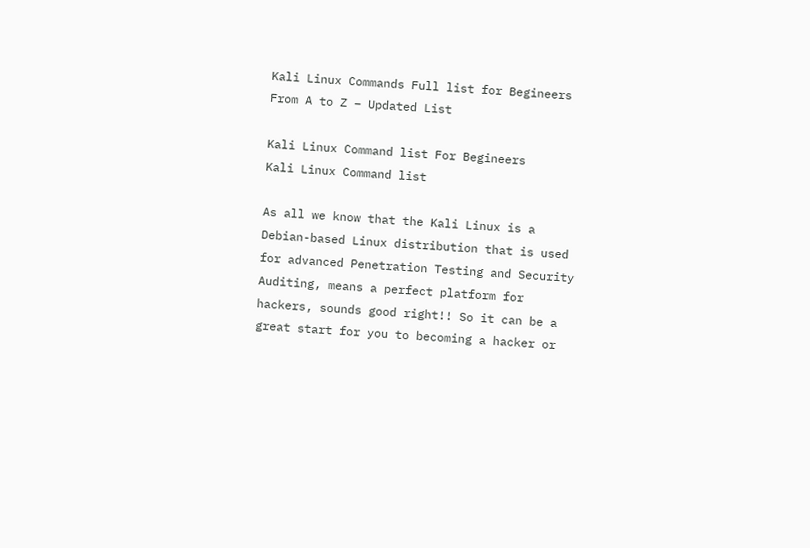Kali Linux Commands Full list for Begineers From A to Z – Updated List

Kali Linux Command list For Begineers
Kali Linux Command list

As all we know that the Kali Linux is a Debian-based Linux distribution that is used for advanced Penetration Testing and Security Auditing, means a perfect platform for hackers, sounds good right!! So it can be a great start for you to becoming a hacker or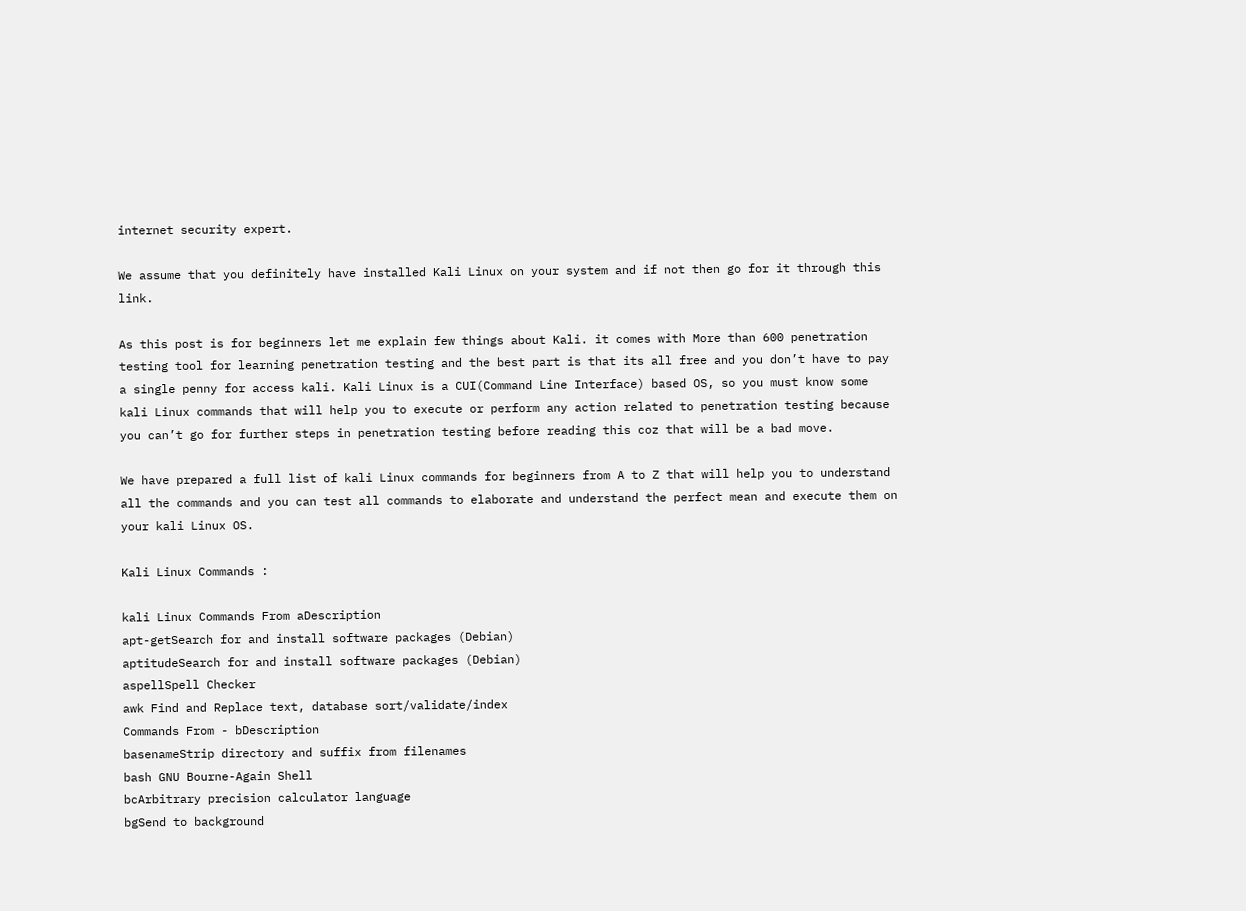internet security expert.

We assume that you definitely have installed Kali Linux on your system and if not then go for it through this link.

As this post is for beginners let me explain few things about Kali. it comes with More than 600 penetration testing tool for learning penetration testing and the best part is that its all free and you don’t have to pay a single penny for access kali. Kali Linux is a CUI(Command Line Interface) based OS, so you must know some kali Linux commands that will help you to execute or perform any action related to penetration testing because you can’t go for further steps in penetration testing before reading this coz that will be a bad move.

We have prepared a full list of kali Linux commands for beginners from A to Z that will help you to understand all the commands and you can test all commands to elaborate and understand the perfect mean and execute them on your kali Linux OS.

Kali Linux Commands :

kali Linux Commands From aDescription
apt-getSearch for and install software packages (Debian)
aptitudeSearch for and install software packages (Debian)
aspellSpell Checker
awk Find and Replace text, database sort/validate/index
Commands From - bDescription
basenameStrip directory and suffix from filenames
bash GNU Bourne-Again Shell
bcArbitrary precision calculator language
bgSend to background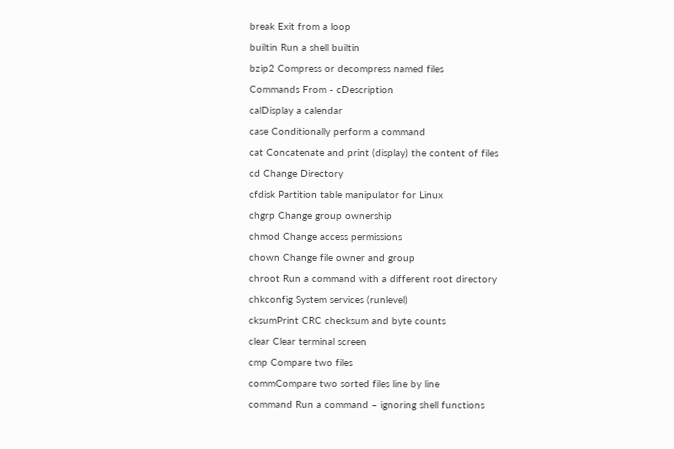break Exit from a loop
builtin Run a shell builtin
bzip2 Compress or decompress named files
Commands From - cDescription
calDisplay a calendar
case Conditionally perform a command
cat Concatenate and print (display) the content of files
cd Change Directory
cfdisk Partition table manipulator for Linux
chgrp Change group ownership
chmod Change access permissions
chown Change file owner and group
chroot Run a command with a different root directory
chkconfig System services (runlevel)
cksumPrint CRC checksum and byte counts
clear Clear terminal screen
cmp Compare two files
commCompare two sorted files line by line
command Run a command – ignoring shell functions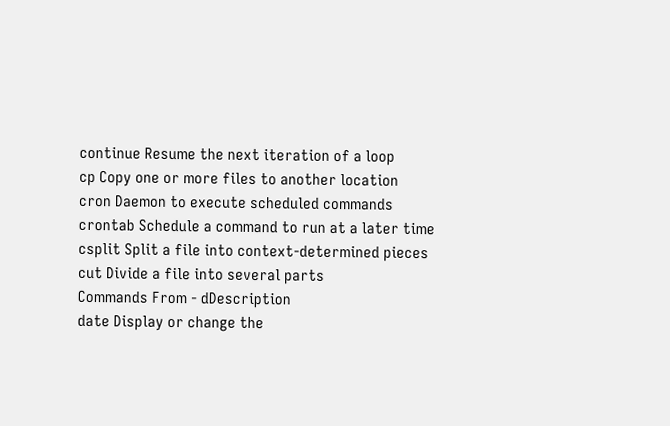continue Resume the next iteration of a loop
cp Copy one or more files to another location
cron Daemon to execute scheduled commands
crontab Schedule a command to run at a later time
csplit Split a file into context-determined pieces
cut Divide a file into several parts
Commands From - dDescription
date Display or change the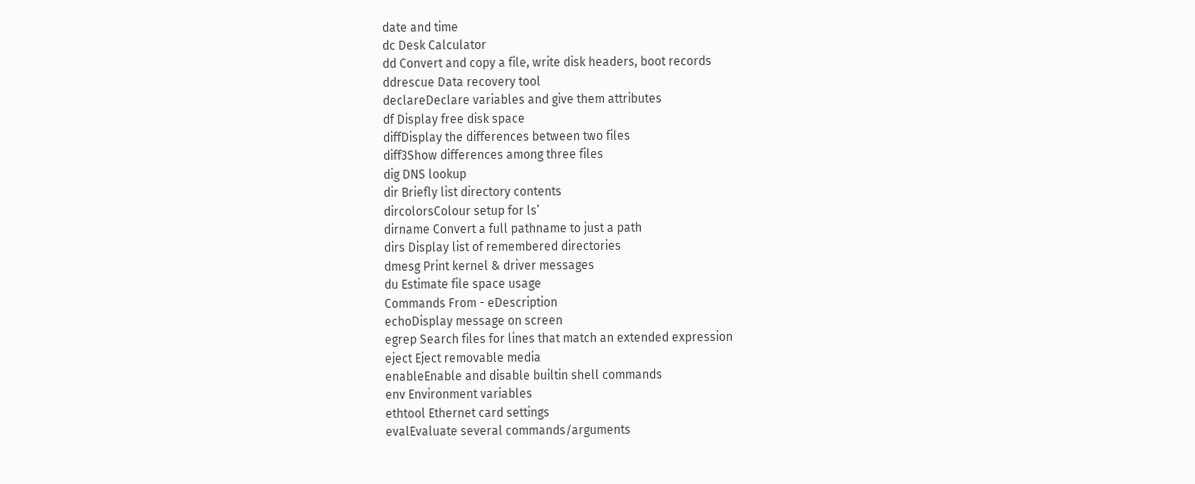date and time
dc Desk Calculator
dd Convert and copy a file, write disk headers, boot records
ddrescue Data recovery tool
declareDeclare variables and give them attributes
df Display free disk space
diffDisplay the differences between two files
diff3Show differences among three files
dig DNS lookup
dir Briefly list directory contents
dircolorsColour setup for ls’
dirname Convert a full pathname to just a path
dirs Display list of remembered directories
dmesg Print kernel & driver messages
du Estimate file space usage
Commands From - eDescription
echoDisplay message on screen
egrep Search files for lines that match an extended expression
eject Eject removable media
enableEnable and disable builtin shell commands
env Environment variables
ethtool Ethernet card settings
evalEvaluate several commands/arguments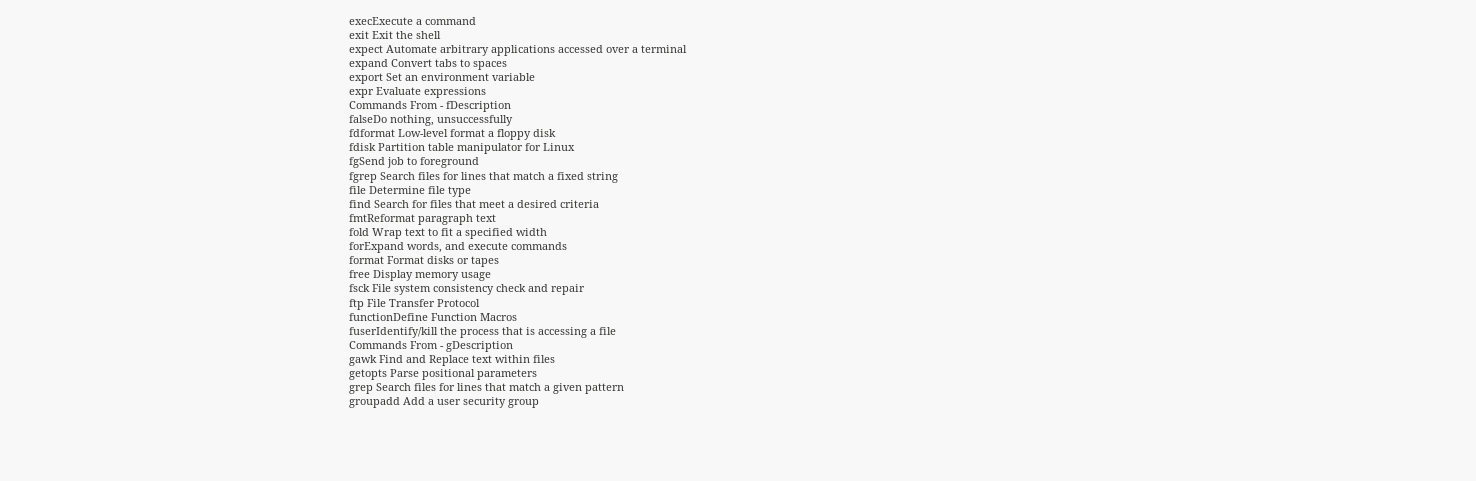execExecute a command
exit Exit the shell
expect Automate arbitrary applications accessed over a terminal
expand Convert tabs to spaces
export Set an environment variable
expr Evaluate expressions
Commands From - fDescription
falseDo nothing, unsuccessfully
fdformat Low-level format a floppy disk
fdisk Partition table manipulator for Linux
fgSend job to foreground
fgrep Search files for lines that match a fixed string
file Determine file type
find Search for files that meet a desired criteria
fmtReformat paragraph text
fold Wrap text to fit a specified width
forExpand words, and execute commands
format Format disks or tapes
free Display memory usage
fsck File system consistency check and repair
ftp File Transfer Protocol
functionDefine Function Macros
fuserIdentify/kill the process that is accessing a file
Commands From - gDescription
gawk Find and Replace text within files
getopts Parse positional parameters
grep Search files for lines that match a given pattern
groupadd Add a user security group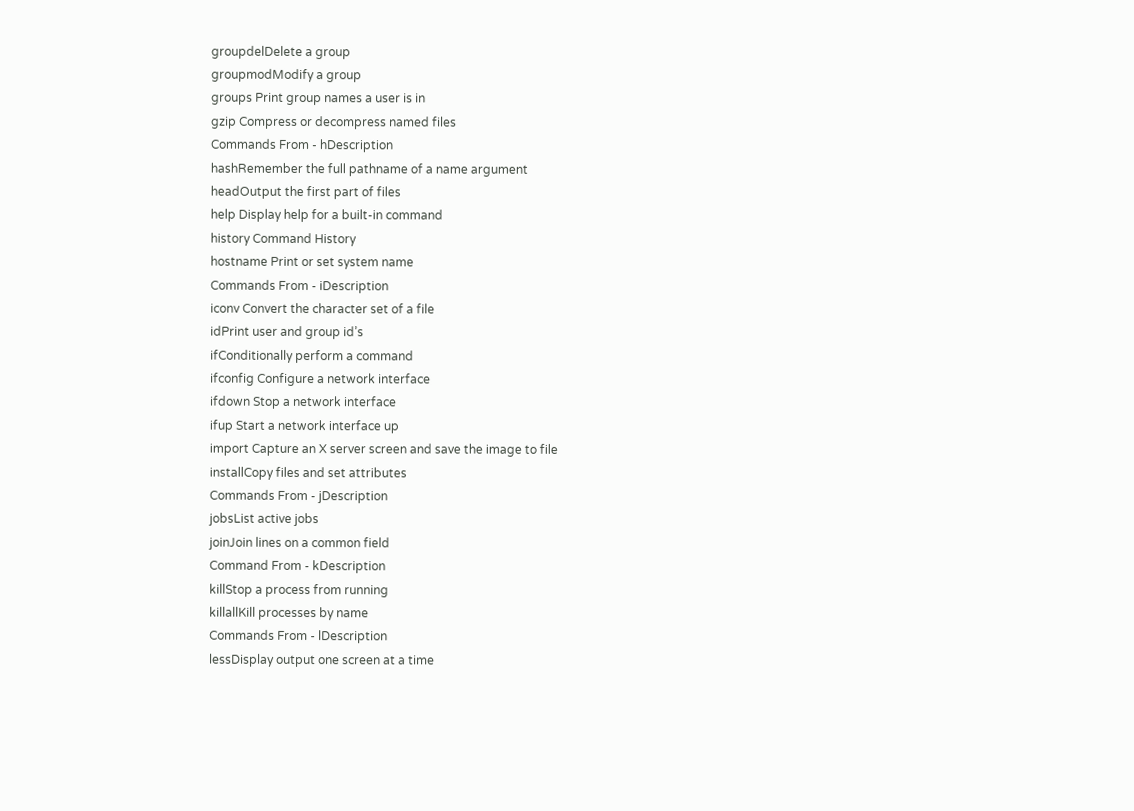groupdelDelete a group
groupmodModify a group
groups Print group names a user is in
gzip Compress or decompress named files
Commands From - hDescription
hashRemember the full pathname of a name argument
headOutput the first part of files
help Display help for a built-in command
history Command History
hostname Print or set system name
Commands From - iDescription
iconv Convert the character set of a file
idPrint user and group id’s
ifConditionally perform a command
ifconfig Configure a network interface
ifdown Stop a network interface
ifup Start a network interface up
import Capture an X server screen and save the image to file
installCopy files and set attributes
Commands From - jDescription
jobsList active jobs
joinJoin lines on a common field
Command From - kDescription
killStop a process from running
killallKill processes by name
Commands From - lDescription
lessDisplay output one screen at a time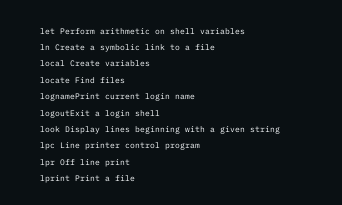let Perform arithmetic on shell variables
ln Create a symbolic link to a file
local Create variables
locate Find files
lognamePrint current login name
logoutExit a login shell
look Display lines beginning with a given string
lpc Line printer control program
lpr Off line print
lprint Print a file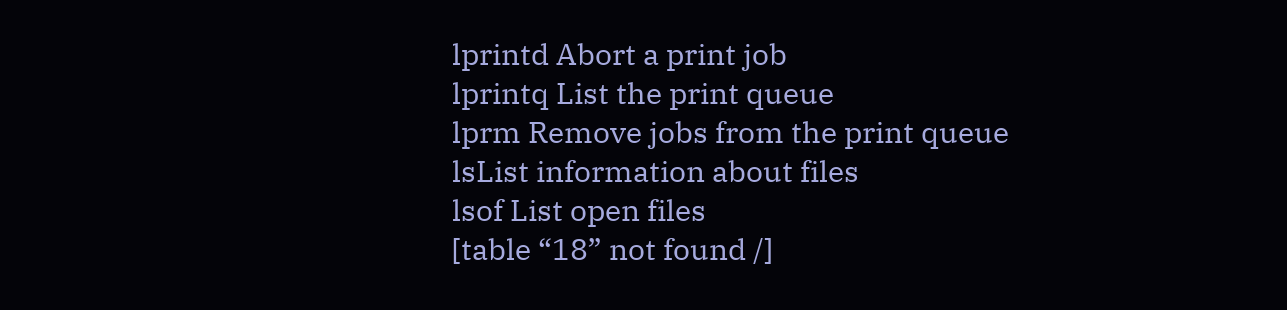lprintd Abort a print job
lprintq List the print queue
lprm Remove jobs from the print queue
lsList information about files
lsof List open files
[table “18” not found /]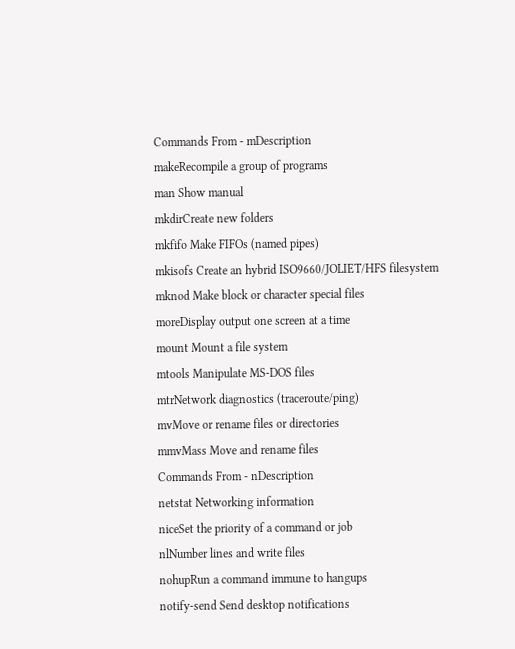Commands From - mDescription
makeRecompile a group of programs
man Show manual
mkdirCreate new folders
mkfifo Make FIFOs (named pipes)
mkisofs Create an hybrid ISO9660/JOLIET/HFS filesystem
mknod Make block or character special files
moreDisplay output one screen at a time
mount Mount a file system
mtools Manipulate MS-DOS files
mtrNetwork diagnostics (traceroute/ping)
mvMove or rename files or directories
mmvMass Move and rename files
Commands From - nDescription
netstat Networking information
niceSet the priority of a command or job
nlNumber lines and write files
nohupRun a command immune to hangups
notify-send Send desktop notifications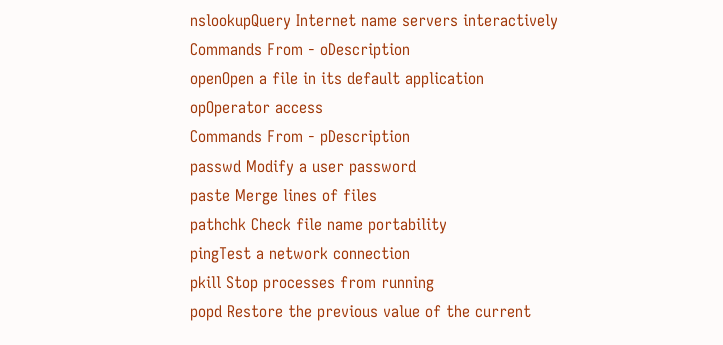nslookupQuery Internet name servers interactively
Commands From - oDescription
openOpen a file in its default application
opOperator access
Commands From - pDescription
passwd Modify a user password
paste Merge lines of files
pathchk Check file name portability
pingTest a network connection
pkill Stop processes from running
popd Restore the previous value of the current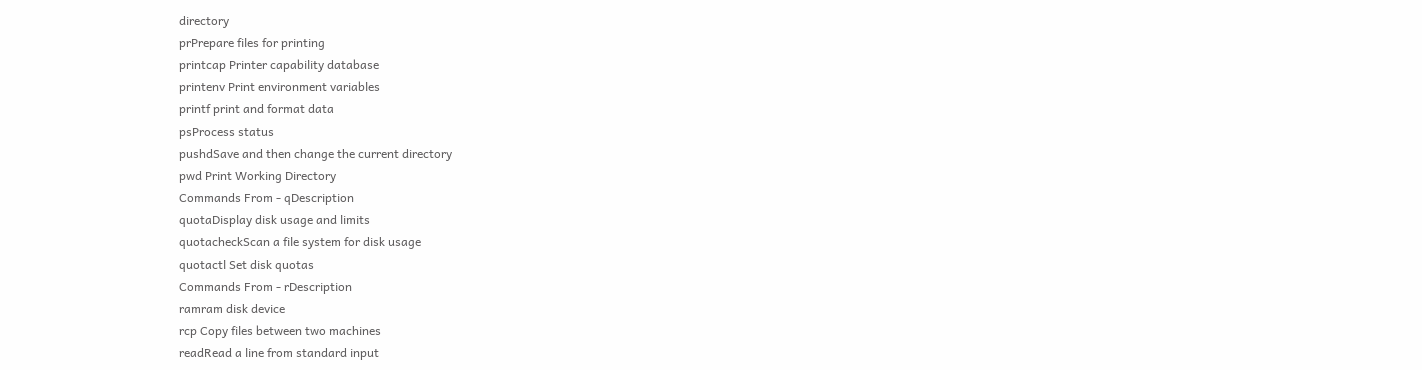directory
prPrepare files for printing
printcap Printer capability database
printenv Print environment variables
printf print and format data
psProcess status
pushdSave and then change the current directory
pwd Print Working Directory
Commands From - qDescription
quotaDisplay disk usage and limits
quotacheckScan a file system for disk usage
quotactl Set disk quotas
Commands From - rDescription
ramram disk device
rcp Copy files between two machines
readRead a line from standard input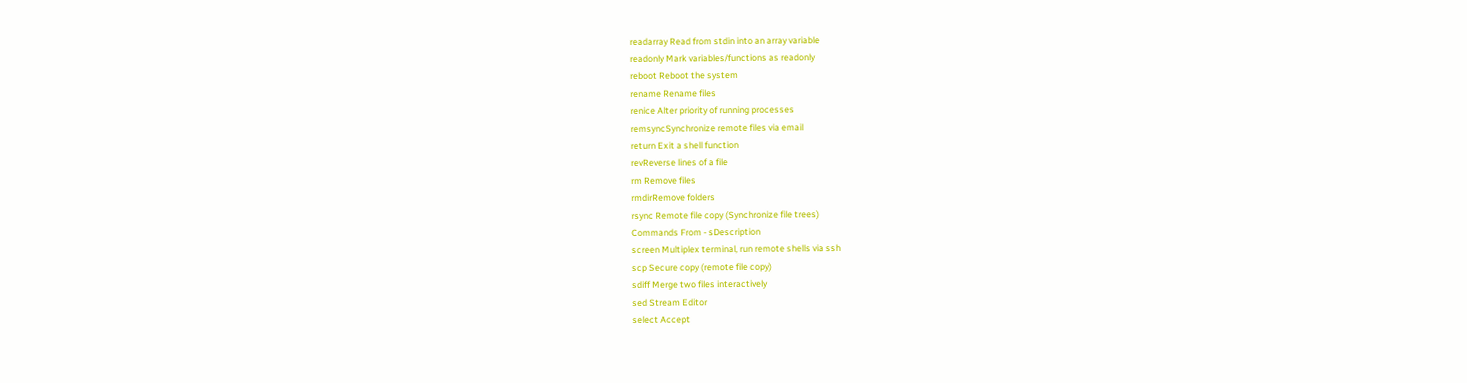readarray Read from stdin into an array variable
readonly Mark variables/functions as readonly
reboot Reboot the system
rename Rename files
renice Alter priority of running processes
remsyncSynchronize remote files via email
return Exit a shell function
revReverse lines of a file
rm Remove files
rmdirRemove folders
rsync Remote file copy (Synchronize file trees)
Commands From - sDescription
screen Multiplex terminal, run remote shells via ssh
scp Secure copy (remote file copy)
sdiff Merge two files interactively
sed Stream Editor
select Accept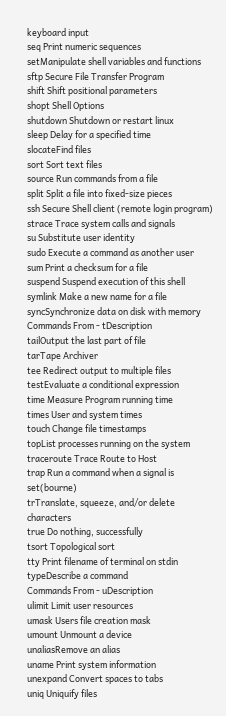keyboard input
seq Print numeric sequences
setManipulate shell variables and functions
sftp Secure File Transfer Program
shift Shift positional parameters
shopt Shell Options
shutdown Shutdown or restart linux
sleep Delay for a specified time
slocateFind files
sort Sort text files
source Run commands from a file
split Split a file into fixed-size pieces
ssh Secure Shell client (remote login program)
strace Trace system calls and signals
su Substitute user identity
sudo Execute a command as another user
sum Print a checksum for a file
suspend Suspend execution of this shell
symlink Make a new name for a file
syncSynchronize data on disk with memory
Commands From - tDescription
tailOutput the last part of file
tarTape Archiver
tee Redirect output to multiple files
testEvaluate a conditional expression
time Measure Program running time
times User and system times
touch Change file timestamps
topList processes running on the system
traceroute Trace Route to Host
trap Run a command when a signal is set(bourne)
trTranslate, squeeze, and/or delete characters
true Do nothing, successfully
tsort Topological sort
tty Print filename of terminal on stdin
typeDescribe a command
Commands From - uDescription
ulimit Limit user resources
umask Users file creation mask
umount Unmount a device
unaliasRemove an alias
uname Print system information
unexpand Convert spaces to tabs
uniq Uniquify files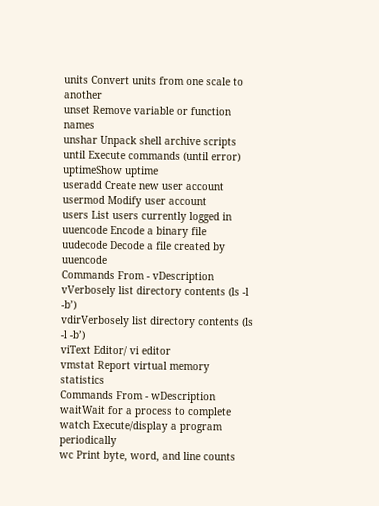units Convert units from one scale to another
unset Remove variable or function names
unshar Unpack shell archive scripts
until Execute commands (until error)
uptimeShow uptime
useradd Create new user account
usermod Modify user account
users List users currently logged in
uuencode Encode a binary file
uudecode Decode a file created by uuencode
Commands From - vDescription
vVerbosely list directory contents (ls -l -b’)
vdirVerbosely list directory contents (ls -l -b’)
viText Editor/ vi editor
vmstat Report virtual memory statistics
Commands From - wDescription
waitWait for a process to complete
watch Execute/display a program periodically
wc Print byte, word, and line counts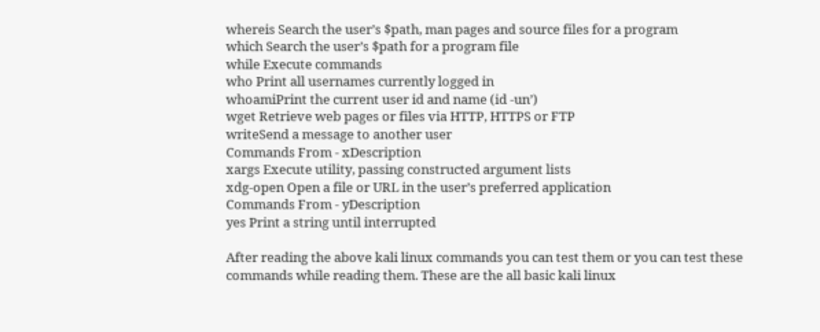whereis Search the user’s $path, man pages and source files for a program
which Search the user’s $path for a program file
while Execute commands
who Print all usernames currently logged in
whoamiPrint the current user id and name (id -un’)
wget Retrieve web pages or files via HTTP, HTTPS or FTP
writeSend a message to another user
Commands From - xDescription
xargs Execute utility, passing constructed argument lists
xdg-open Open a file or URL in the user’s preferred application
Commands From - yDescription
yes Print a string until interrupted

After reading the above kali linux commands you can test them or you can test these commands while reading them. These are the all basic kali linux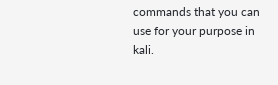commands that you can use for your purpose in kali.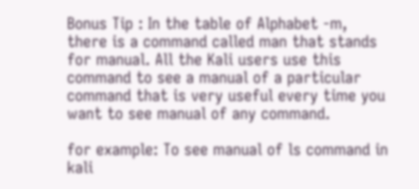Bonus Tip : In the table of Alphabet -m, there is a command called man that stands for manual. All the Kali users use this command to see a manual of a particular command that is very useful every time you want to see manual of any command.

for example: To see manual of ls command in kali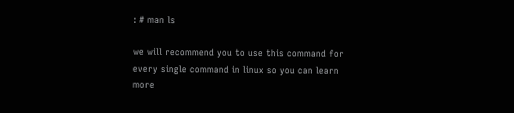: # man ls

we will recommend you to use this command for every single command in linux so you can learn more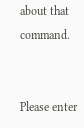about that command.


Please enter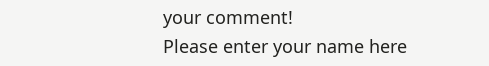your comment!
Please enter your name here